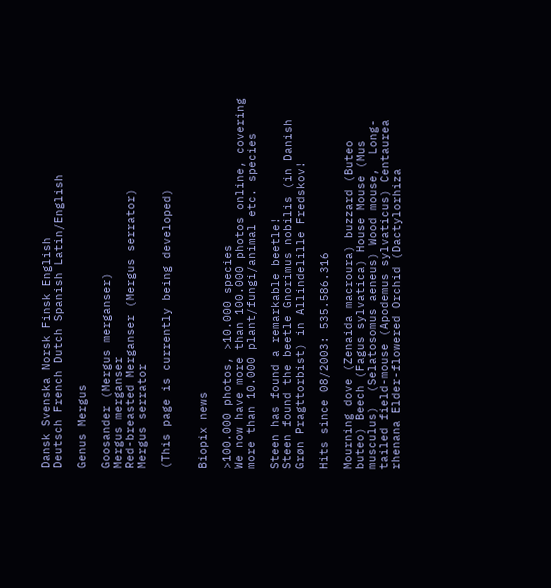Dansk Svenska Norsk Finsk English
Deutsch French Dutch Spanish Latin/English

Genus Mergus

Goosander (Mergus merganser)
Mergus merganser
Red-breasted Merganser (Mergus serrator)
Mergus serrator

(This page is currently being developed)


Biopix news

>100.000 photos, >10.000 species
We now have more than 100.000 photos online, covering more than 10.000 plant/fungi/animal etc. species

Steen has found a remarkable beetle!
Steen found the beetle Gnorimus nobilis (in Danish Grøn Pragttorbist) in Allindelille Fredskov!

Hits since 08/2003: 535.586.316

Mourning dove (Zenaida macroura) buzzard (Buteo buteo) Beech (Fagus sylvatica) House Mouse (Mus musculus)  (Selatosomus aeneus) Wood mouse,  Long-tailed field-mouse (Apodemus sylvaticus) Centaurea rhenana Elder-flowered Orchid (Dactylorhiza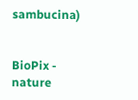sambucina)


BioPix - nature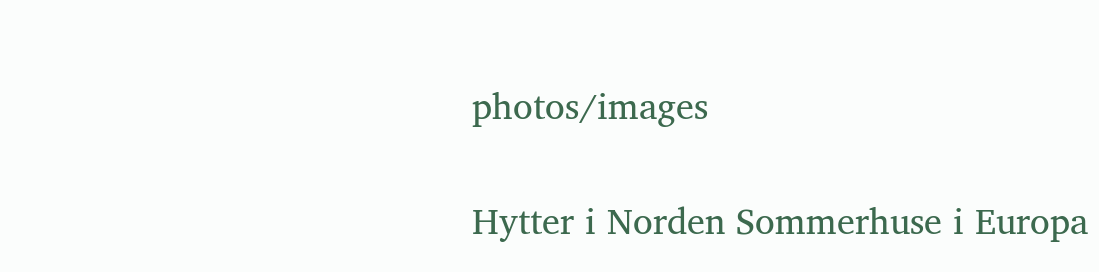photos/images

Hytter i Norden Sommerhuse i Europa